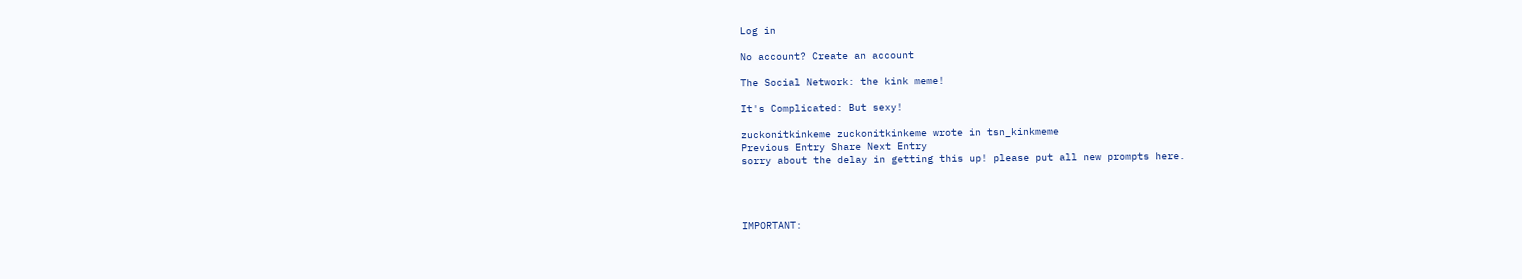Log in

No account? Create an account

The Social Network: the kink meme!

It's Complicated: But sexy!

zuckonitkinkeme zuckonitkinkeme wrote in tsn_kinkmeme
Previous Entry Share Next Entry
sorry about the delay in getting this up! please put all new prompts here.




IMPORTANT: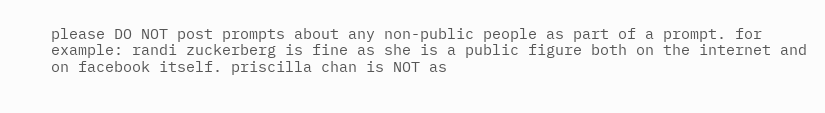please DO NOT post prompts about any non-public people as part of a prompt. for example: randi zuckerberg is fine as she is a public figure both on the internet and on facebook itself. priscilla chan is NOT as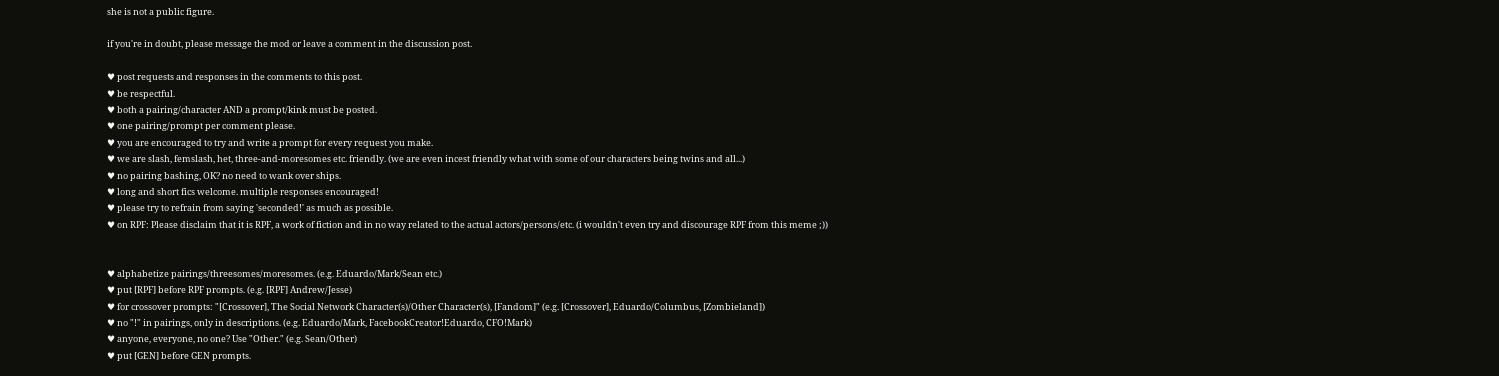she is not a public figure.

if you're in doubt, please message the mod or leave a comment in the discussion post.

♥ post requests and responses in the comments to this post.
♥ be respectful.
♥ both a pairing/character AND a prompt/kink must be posted.
♥ one pairing/prompt per comment please.
♥ you are encouraged to try and write a prompt for every request you make.
♥ we are slash, femslash, het, three-and-moresomes etc. friendly. (we are even incest friendly what with some of our characters being twins and all...)
♥ no pairing bashing, OK? no need to wank over ships.
♥ long and short fics welcome. multiple responses encouraged!
♥ please try to refrain from saying 'seconded!' as much as possible.
♥ on RPF: Please disclaim that it is RPF, a work of fiction and in no way related to the actual actors/persons/etc. (i wouldn't even try and discourage RPF from this meme ;))


♥ alphabetize pairings/threesomes/moresomes. (e.g. Eduardo/Mark/Sean etc.)
♥ put [RPF] before RPF prompts. (e.g. [RPF] Andrew/Jesse)
♥ for crossover prompts: "[Crossover], The Social Network Character(s)/Other Character(s), [Fandom]" (e.g. [Crossover], Eduardo/Columbus, [Zombieland])
♥ no "!" in pairings, only in descriptions. (e.g. Eduardo/Mark, FacebookCreator!Eduardo, CFO!Mark)
♥ anyone, everyone, no one? Use "Other." (e.g. Sean/Other)
♥ put [GEN] before GEN prompts.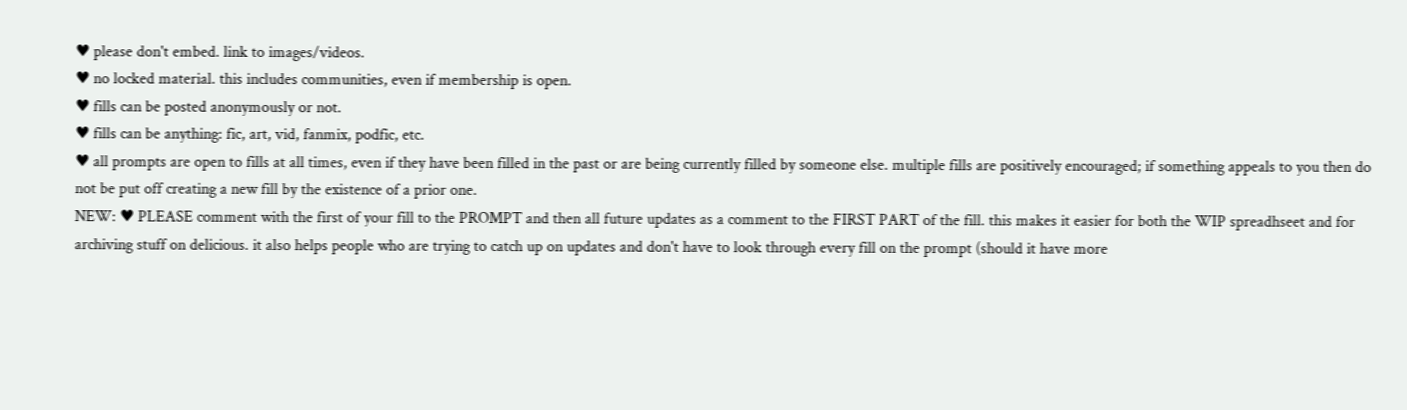♥ please don't embed. link to images/videos.
♥ no locked material. this includes communities, even if membership is open.
♥ fills can be posted anonymously or not.
♥ fills can be anything: fic, art, vid, fanmix, podfic, etc.
♥ all prompts are open to fills at all times, even if they have been filled in the past or are being currently filled by someone else. multiple fills are positively encouraged; if something appeals to you then do not be put off creating a new fill by the existence of a prior one.
NEW: ♥ PLEASE comment with the first of your fill to the PROMPT and then all future updates as a comment to the FIRST PART of the fill. this makes it easier for both the WIP spreadhseet and for archiving stuff on delicious. it also helps people who are trying to catch up on updates and don't have to look through every fill on the prompt (should it have more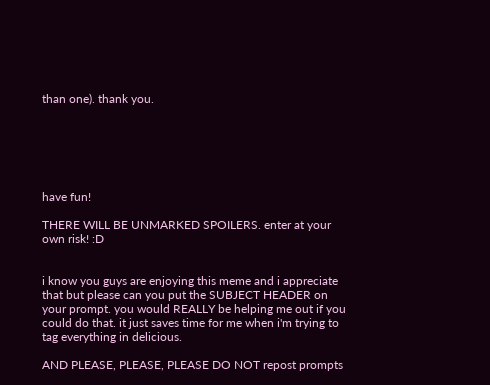than one). thank you.






have fun!

THERE WILL BE UNMARKED SPOILERS. enter at your own risk! :D


i know you guys are enjoying this meme and i appreciate that but please can you put the SUBJECT HEADER on your prompt. you would REALLY be helping me out if you could do that. it just saves time for me when i'm trying to tag everything in delicious.

AND PLEASE, PLEASE, PLEASE DO NOT repost prompts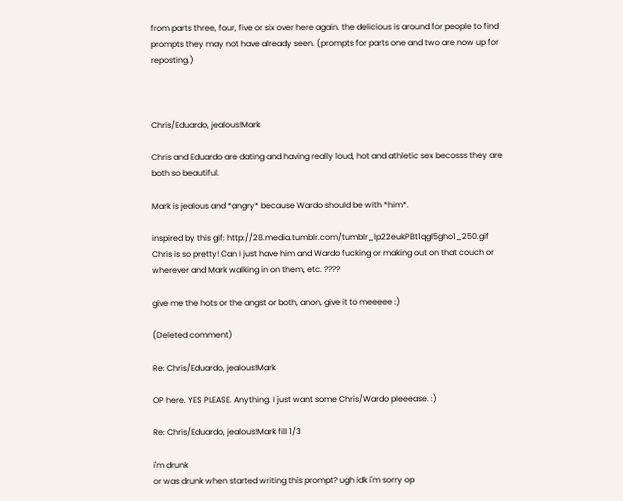from parts three, four, five or six over here again. the delicious is around for people to find prompts they may not have already seen. (prompts for parts one and two are now up for reposting.)



Chris/Eduardo, jealous!Mark

Chris and Eduardo are dating and having really loud, hot and athletic sex becosss they are both so beautiful.

Mark is jealous and *angry* because Wardo should be with *him*.

inspired by this gif: http://28.media.tumblr.com/tumblr_lp22eukPBt1qgl5gho1_250.gif
Chris is so pretty! Can I just have him and Wardo fucking or making out on that couch or wherever and Mark walking in on them, etc. ????

give me the hots or the angst or both, anon, give it to meeeee :)

(Deleted comment)

Re: Chris/Eduardo, jealous!Mark

OP here. YES PLEASE. Anything. I just want some Chris/Wardo pleeease. :)

Re: Chris/Eduardo, jealous!Mark fill 1/3

i'm drunk
or was drunk when started writing this prompt? ugh idk i'm sorry op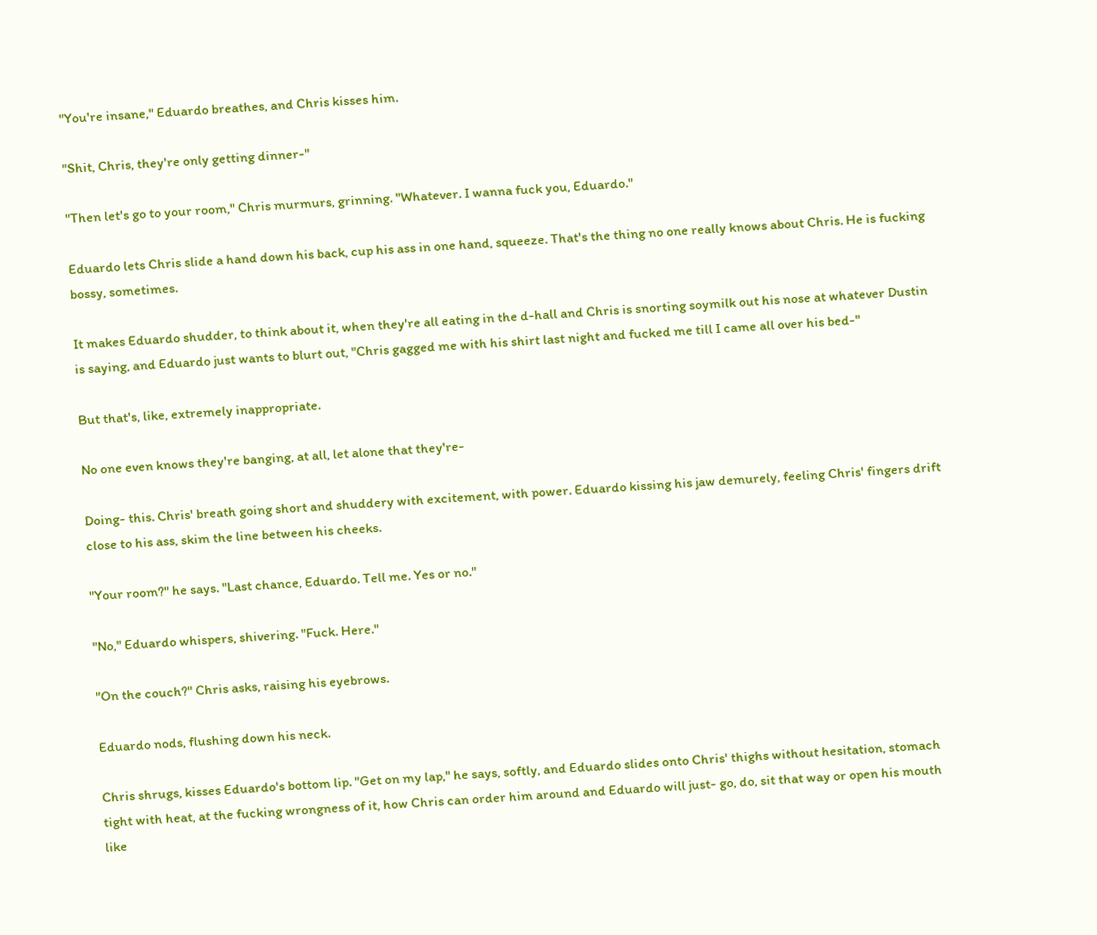"You're insane," Eduardo breathes, and Chris kisses him.

"Shit, Chris, they're only getting dinner-"

"Then let's go to your room," Chris murmurs, grinning. "Whatever. I wanna fuck you, Eduardo."

Eduardo lets Chris slide a hand down his back, cup his ass in one hand, squeeze. That's the thing no one really knows about Chris. He is fucking bossy, sometimes.

It makes Eduardo shudder, to think about it, when they're all eating in the d-hall and Chris is snorting soymilk out his nose at whatever Dustin is saying, and Eduardo just wants to blurt out, "Chris gagged me with his shirt last night and fucked me till I came all over his bed-"

But that's, like, extremely inappropriate.

No one even knows they're banging, at all, let alone that they're-

Doing- this. Chris' breath going short and shuddery with excitement, with power. Eduardo kissing his jaw demurely, feeling Chris' fingers drift close to his ass, skim the line between his cheeks.

"Your room?" he says. "Last chance, Eduardo. Tell me. Yes or no."

"No," Eduardo whispers, shivering. "Fuck. Here."

"On the couch?" Chris asks, raising his eyebrows.

Eduardo nods, flushing down his neck.

Chris shrugs, kisses Eduardo's bottom lip. "Get on my lap," he says, softly, and Eduardo slides onto Chris' thighs without hesitation, stomach tight with heat, at the fucking wrongness of it, how Chris can order him around and Eduardo will just- go, do, sit that way or open his mouth like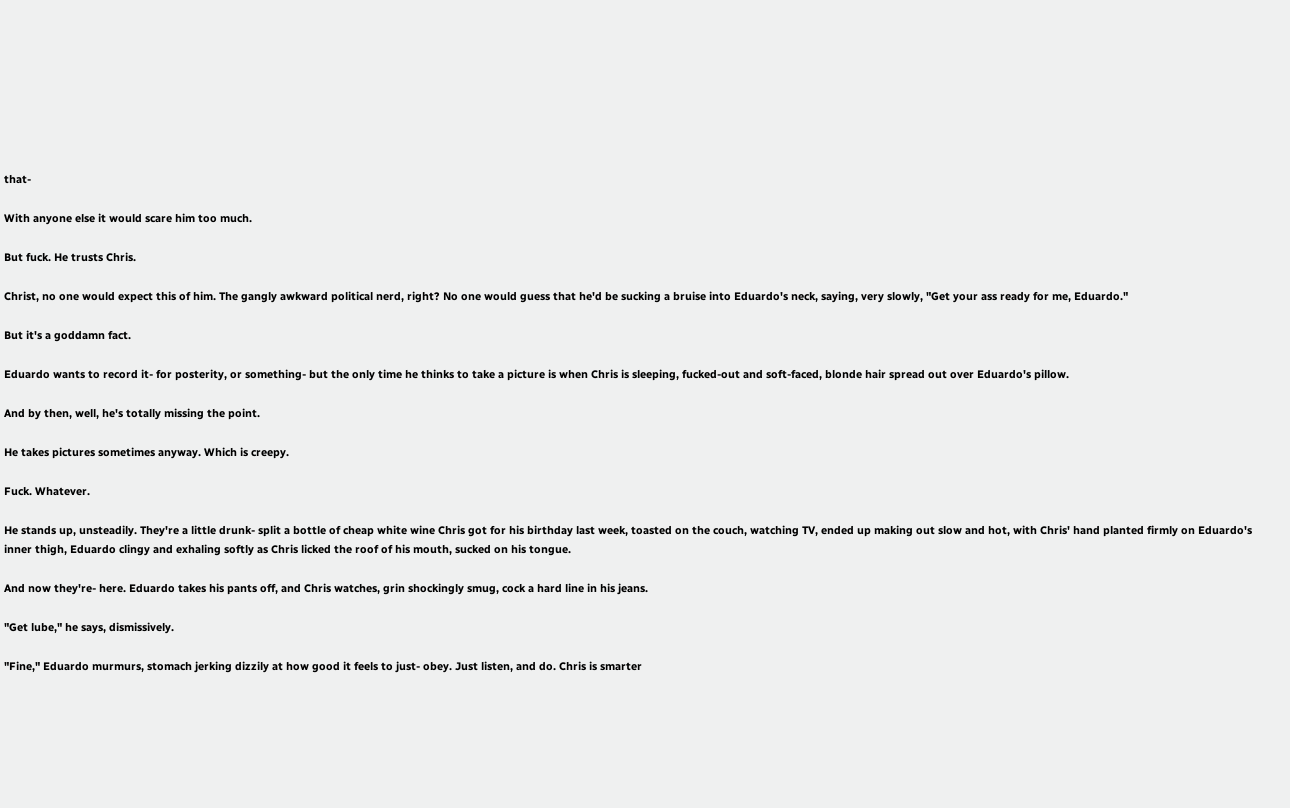that-

With anyone else it would scare him too much.

But fuck. He trusts Chris.

Christ, no one would expect this of him. The gangly awkward political nerd, right? No one would guess that he'd be sucking a bruise into Eduardo's neck, saying, very slowly, "Get your ass ready for me, Eduardo."

But it's a goddamn fact.

Eduardo wants to record it- for posterity, or something- but the only time he thinks to take a picture is when Chris is sleeping, fucked-out and soft-faced, blonde hair spread out over Eduardo's pillow.

And by then, well, he's totally missing the point.

He takes pictures sometimes anyway. Which is creepy.

Fuck. Whatever.

He stands up, unsteadily. They're a little drunk- split a bottle of cheap white wine Chris got for his birthday last week, toasted on the couch, watching TV, ended up making out slow and hot, with Chris' hand planted firmly on Eduardo's inner thigh, Eduardo clingy and exhaling softly as Chris licked the roof of his mouth, sucked on his tongue.

And now they're- here. Eduardo takes his pants off, and Chris watches, grin shockingly smug, cock a hard line in his jeans.

"Get lube," he says, dismissively.

"Fine," Eduardo murmurs, stomach jerking dizzily at how good it feels to just- obey. Just listen, and do. Chris is smarter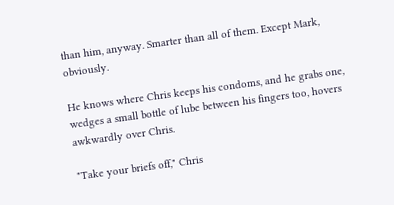than him, anyway. Smarter than all of them. Except Mark, obviously.

He knows where Chris keeps his condoms, and he grabs one, wedges a small bottle of lube between his fingers too, hovers awkwardly over Chris.

"Take your briefs off," Chris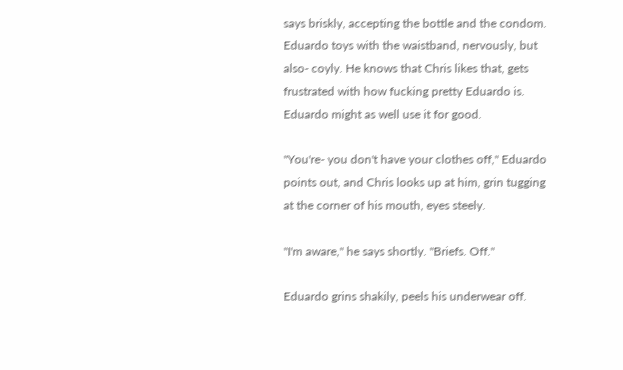says briskly, accepting the bottle and the condom. Eduardo toys with the waistband, nervously, but also- coyly. He knows that Chris likes that, gets frustrated with how fucking pretty Eduardo is. Eduardo might as well use it for good.

"You're- you don't have your clothes off," Eduardo points out, and Chris looks up at him, grin tugging at the corner of his mouth, eyes steely.

"I'm aware," he says shortly. "Briefs. Off."

Eduardo grins shakily, peels his underwear off.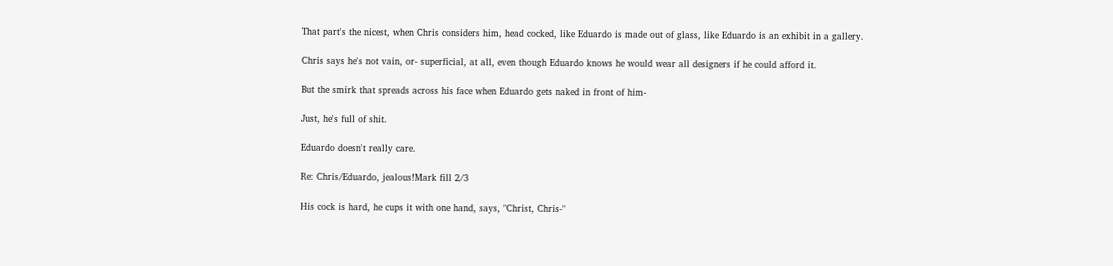That part's the nicest, when Chris considers him, head cocked, like Eduardo is made out of glass, like Eduardo is an exhibit in a gallery.

Chris says he's not vain, or- superficial, at all, even though Eduardo knows he would wear all designers if he could afford it.

But the smirk that spreads across his face when Eduardo gets naked in front of him-

Just, he's full of shit.

Eduardo doesn't really care.

Re: Chris/Eduardo, jealous!Mark fill 2/3

His cock is hard, he cups it with one hand, says, "Christ, Chris-"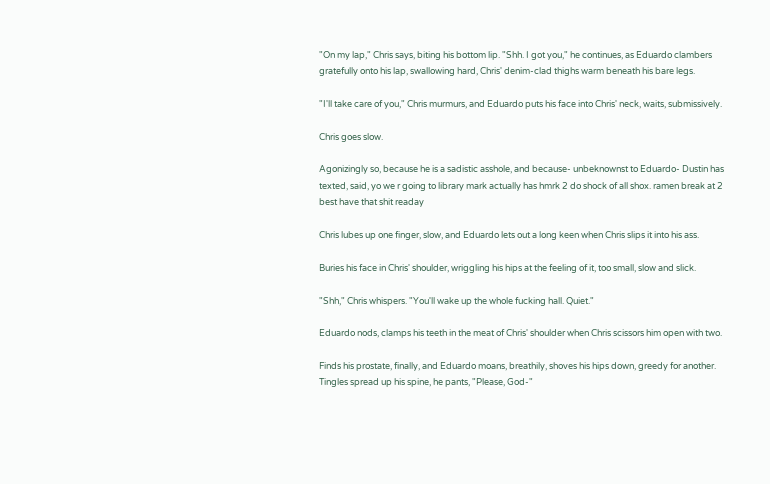"On my lap," Chris says, biting his bottom lip. "Shh. I got you," he continues, as Eduardo clambers gratefully onto his lap, swallowing hard, Chris' denim-clad thighs warm beneath his bare legs.

"I'll take care of you," Chris murmurs, and Eduardo puts his face into Chris' neck, waits, submissively.

Chris goes slow.

Agonizingly so, because he is a sadistic asshole, and because- unbeknownst to Eduardo- Dustin has texted, said, yo we r going to library mark actually has hmrk 2 do shock of all shox. ramen break at 2 best have that shit readay

Chris lubes up one finger, slow, and Eduardo lets out a long keen when Chris slips it into his ass.

Buries his face in Chris' shoulder, wriggling his hips at the feeling of it, too small, slow and slick.

"Shh," Chris whispers. "You'll wake up the whole fucking hall. Quiet."

Eduardo nods, clamps his teeth in the meat of Chris' shoulder when Chris scissors him open with two.

Finds his prostate, finally, and Eduardo moans, breathily, shoves his hips down, greedy for another. Tingles spread up his spine, he pants, "Please, God-"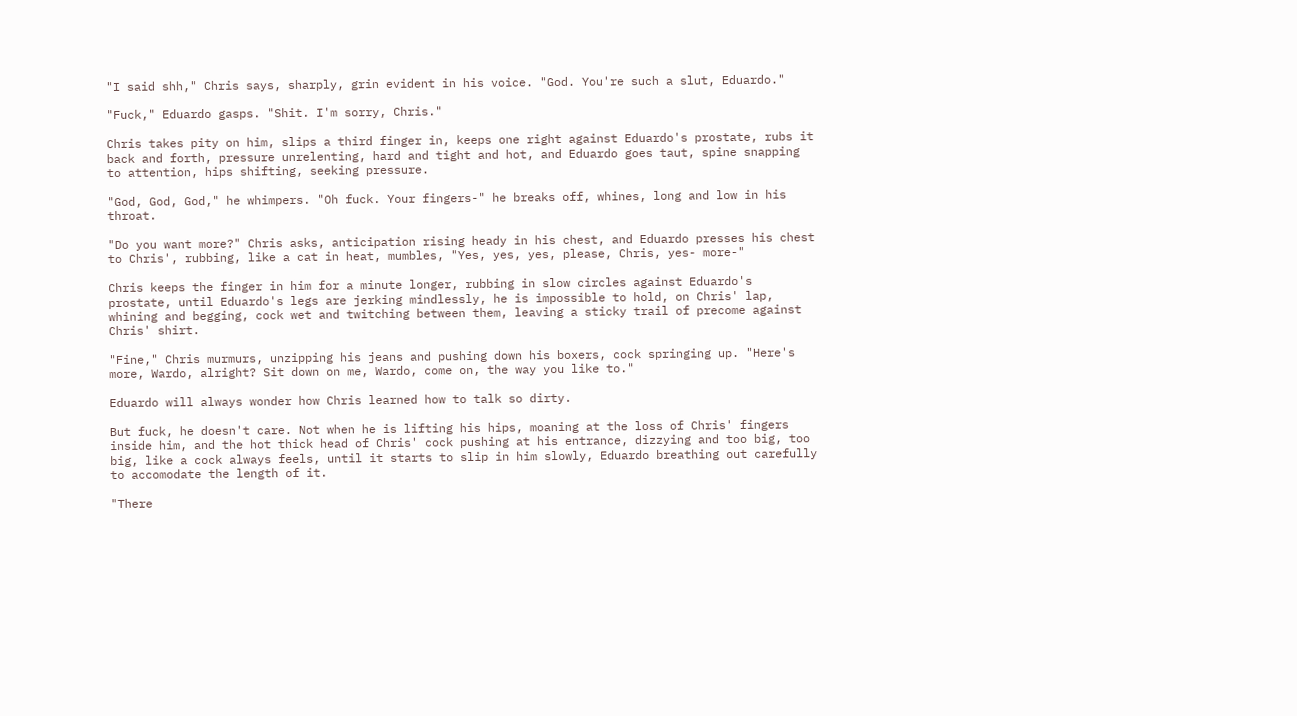"I said shh," Chris says, sharply, grin evident in his voice. "God. You're such a slut, Eduardo."

"Fuck," Eduardo gasps. "Shit. I'm sorry, Chris."

Chris takes pity on him, slips a third finger in, keeps one right against Eduardo's prostate, rubs it back and forth, pressure unrelenting, hard and tight and hot, and Eduardo goes taut, spine snapping to attention, hips shifting, seeking pressure.

"God, God, God," he whimpers. "Oh fuck. Your fingers-" he breaks off, whines, long and low in his throat.

"Do you want more?" Chris asks, anticipation rising heady in his chest, and Eduardo presses his chest to Chris', rubbing, like a cat in heat, mumbles, "Yes, yes, yes, please, Chris, yes- more-"

Chris keeps the finger in him for a minute longer, rubbing in slow circles against Eduardo's prostate, until Eduardo's legs are jerking mindlessly, he is impossible to hold, on Chris' lap, whining and begging, cock wet and twitching between them, leaving a sticky trail of precome against Chris' shirt.

"Fine," Chris murmurs, unzipping his jeans and pushing down his boxers, cock springing up. "Here's more, Wardo, alright? Sit down on me, Wardo, come on, the way you like to."

Eduardo will always wonder how Chris learned how to talk so dirty.

But fuck, he doesn't care. Not when he is lifting his hips, moaning at the loss of Chris' fingers inside him, and the hot thick head of Chris' cock pushing at his entrance, dizzying and too big, too big, like a cock always feels, until it starts to slip in him slowly, Eduardo breathing out carefully to accomodate the length of it.

"There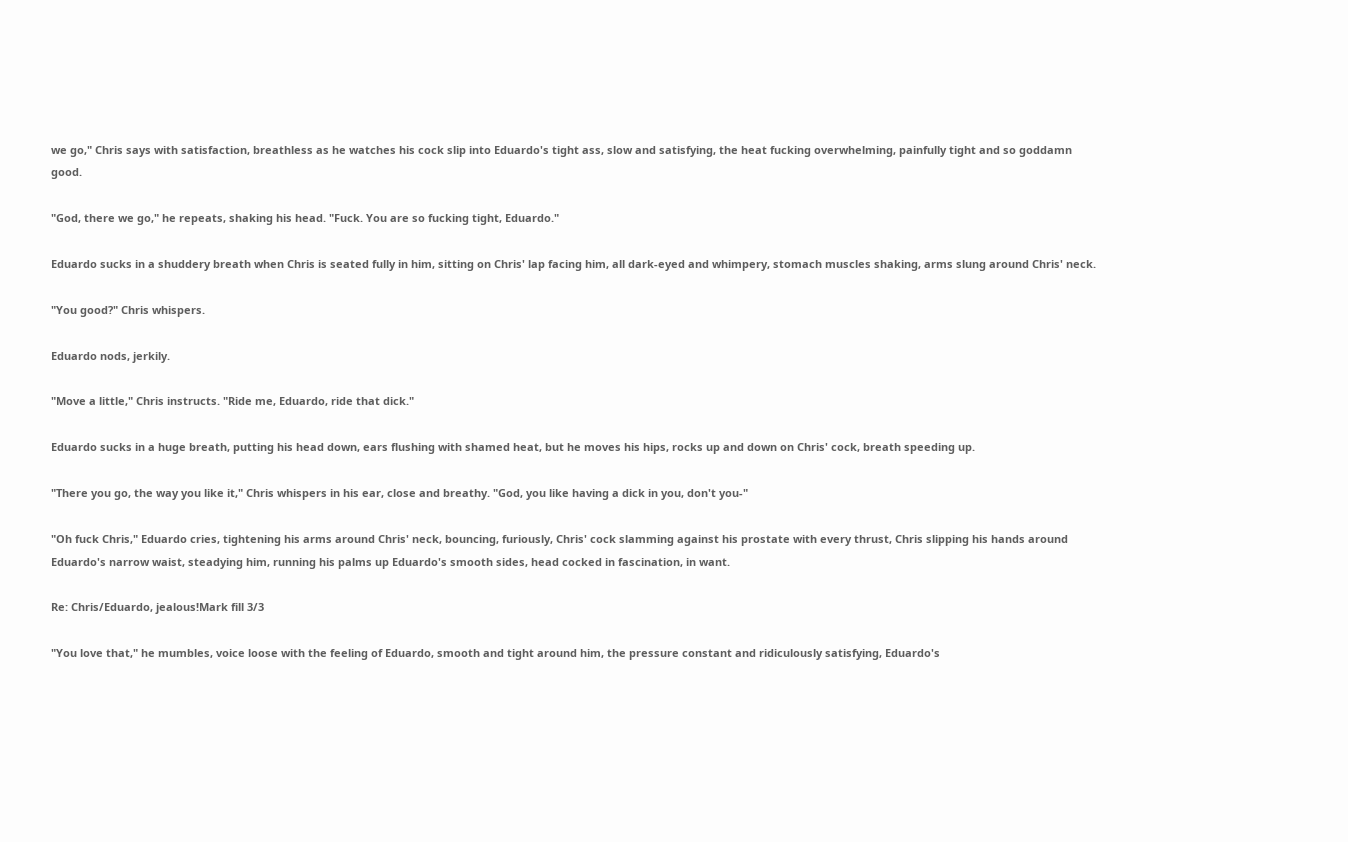we go," Chris says with satisfaction, breathless as he watches his cock slip into Eduardo's tight ass, slow and satisfying, the heat fucking overwhelming, painfully tight and so goddamn good.

"God, there we go," he repeats, shaking his head. "Fuck. You are so fucking tight, Eduardo."

Eduardo sucks in a shuddery breath when Chris is seated fully in him, sitting on Chris' lap facing him, all dark-eyed and whimpery, stomach muscles shaking, arms slung around Chris' neck.

"You good?" Chris whispers.

Eduardo nods, jerkily.

"Move a little," Chris instructs. "Ride me, Eduardo, ride that dick."

Eduardo sucks in a huge breath, putting his head down, ears flushing with shamed heat, but he moves his hips, rocks up and down on Chris' cock, breath speeding up.

"There you go, the way you like it," Chris whispers in his ear, close and breathy. "God, you like having a dick in you, don't you-"

"Oh fuck Chris," Eduardo cries, tightening his arms around Chris' neck, bouncing, furiously, Chris' cock slamming against his prostate with every thrust, Chris slipping his hands around Eduardo's narrow waist, steadying him, running his palms up Eduardo's smooth sides, head cocked in fascination, in want.

Re: Chris/Eduardo, jealous!Mark fill 3/3

"You love that," he mumbles, voice loose with the feeling of Eduardo, smooth and tight around him, the pressure constant and ridiculously satisfying, Eduardo's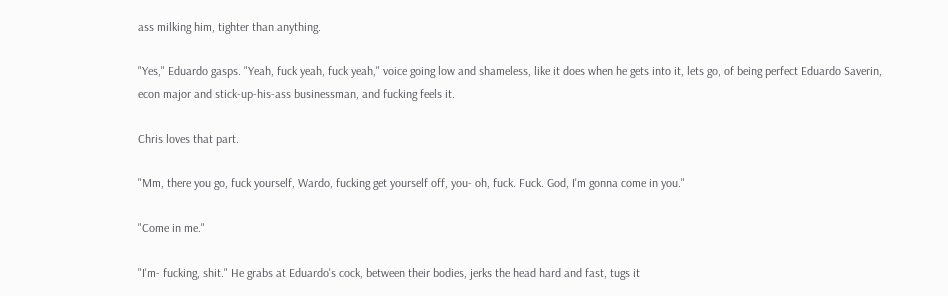ass milking him, tighter than anything.

"Yes," Eduardo gasps. "Yeah, fuck yeah, fuck yeah," voice going low and shameless, like it does when he gets into it, lets go, of being perfect Eduardo Saverin, econ major and stick-up-his-ass businessman, and fucking feels it.

Chris loves that part.

"Mm, there you go, fuck yourself, Wardo, fucking get yourself off, you- oh, fuck. Fuck. God, I'm gonna come in you."

"Come in me."

"I'm- fucking, shit." He grabs at Eduardo's cock, between their bodies, jerks the head hard and fast, tugs it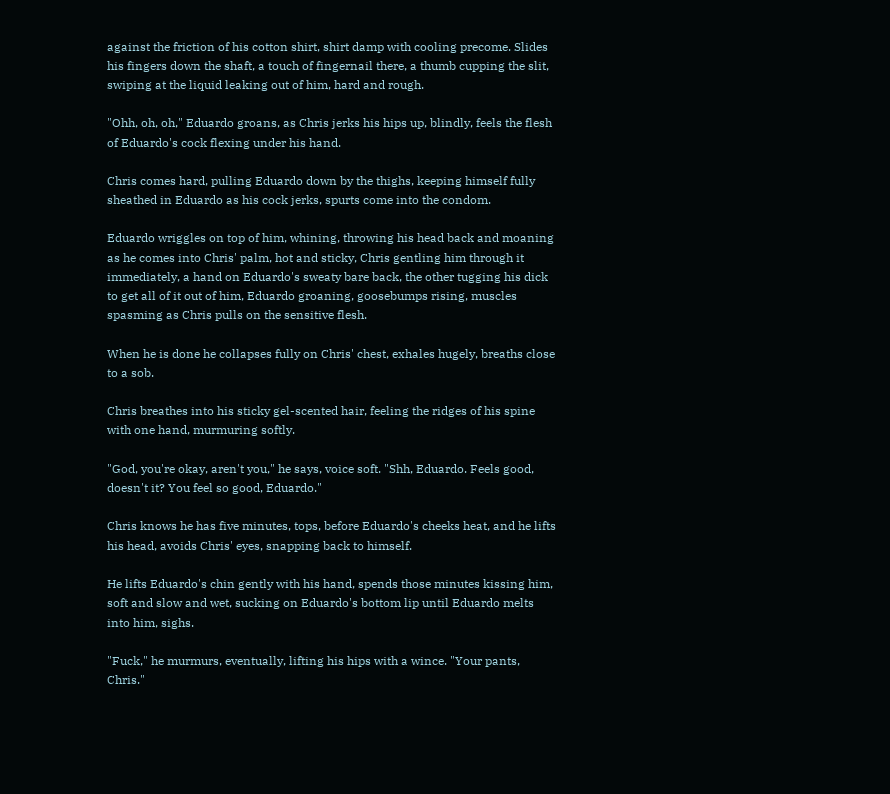against the friction of his cotton shirt, shirt damp with cooling precome. Slides his fingers down the shaft, a touch of fingernail there, a thumb cupping the slit, swiping at the liquid leaking out of him, hard and rough.

"Ohh, oh, oh," Eduardo groans, as Chris jerks his hips up, blindly, feels the flesh of Eduardo's cock flexing under his hand.

Chris comes hard, pulling Eduardo down by the thighs, keeping himself fully sheathed in Eduardo as his cock jerks, spurts come into the condom.

Eduardo wriggles on top of him, whining, throwing his head back and moaning as he comes into Chris' palm, hot and sticky, Chris gentling him through it immediately, a hand on Eduardo's sweaty bare back, the other tugging his dick to get all of it out of him, Eduardo groaning, goosebumps rising, muscles spasming as Chris pulls on the sensitive flesh.

When he is done he collapses fully on Chris' chest, exhales hugely, breaths close to a sob.

Chris breathes into his sticky gel-scented hair, feeling the ridges of his spine with one hand, murmuring softly.

"God, you're okay, aren't you," he says, voice soft. "Shh, Eduardo. Feels good, doesn't it? You feel so good, Eduardo."

Chris knows he has five minutes, tops, before Eduardo's cheeks heat, and he lifts his head, avoids Chris' eyes, snapping back to himself.

He lifts Eduardo's chin gently with his hand, spends those minutes kissing him, soft and slow and wet, sucking on Eduardo's bottom lip until Eduardo melts into him, sighs.

"Fuck," he murmurs, eventually, lifting his hips with a wince. "Your pants, Chris."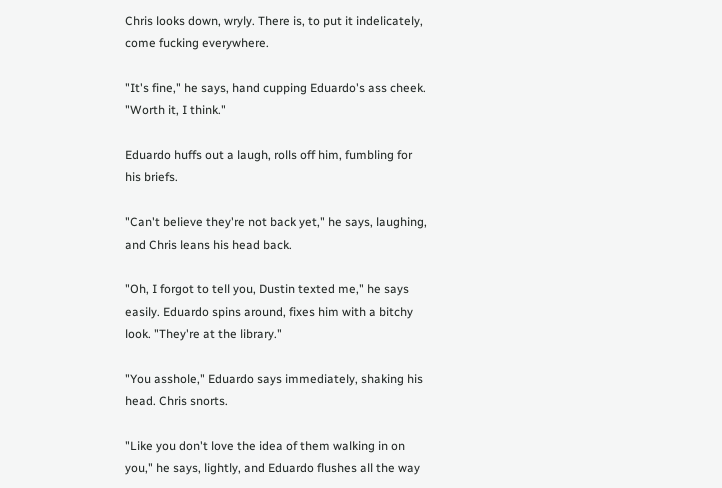Chris looks down, wryly. There is, to put it indelicately, come fucking everywhere.

"It's fine," he says, hand cupping Eduardo's ass cheek. "Worth it, I think."

Eduardo huffs out a laugh, rolls off him, fumbling for his briefs.

"Can't believe they're not back yet," he says, laughing, and Chris leans his head back.

"Oh, I forgot to tell you, Dustin texted me," he says easily. Eduardo spins around, fixes him with a bitchy look. "They're at the library."

"You asshole," Eduardo says immediately, shaking his head. Chris snorts.

"Like you don't love the idea of them walking in on you," he says, lightly, and Eduardo flushes all the way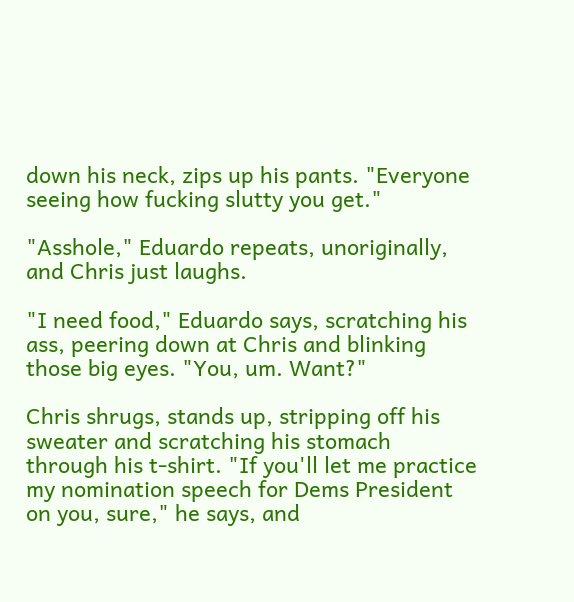down his neck, zips up his pants. "Everyone seeing how fucking slutty you get."

"Asshole," Eduardo repeats, unoriginally, and Chris just laughs.

"I need food," Eduardo says, scratching his ass, peering down at Chris and blinking those big eyes. "You, um. Want?"

Chris shrugs, stands up, stripping off his sweater and scratching his stomach through his t-shirt. "If you'll let me practice my nomination speech for Dems President on you, sure," he says, and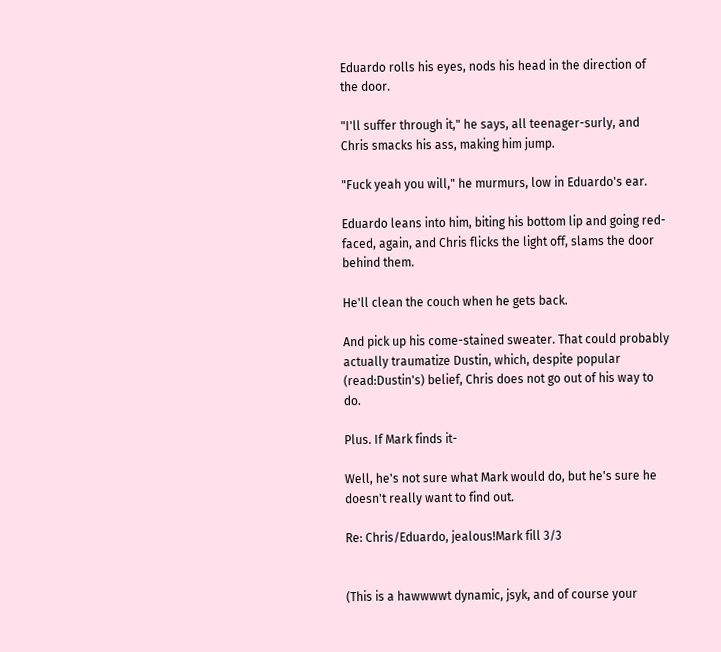Eduardo rolls his eyes, nods his head in the direction of the door.

"I'll suffer through it," he says, all teenager-surly, and Chris smacks his ass, making him jump.

"Fuck yeah you will," he murmurs, low in Eduardo's ear.

Eduardo leans into him, biting his bottom lip and going red-faced, again, and Chris flicks the light off, slams the door behind them.

He'll clean the couch when he gets back.

And pick up his come-stained sweater. That could probably actually traumatize Dustin, which, despite popular (read:Dustin's) belief, Chris does not go out of his way to do.

Plus. If Mark finds it-

Well, he's not sure what Mark would do, but he's sure he doesn't really want to find out.

Re: Chris/Eduardo, jealous!Mark fill 3/3


(This is a hawwwwt dynamic, jsyk, and of course your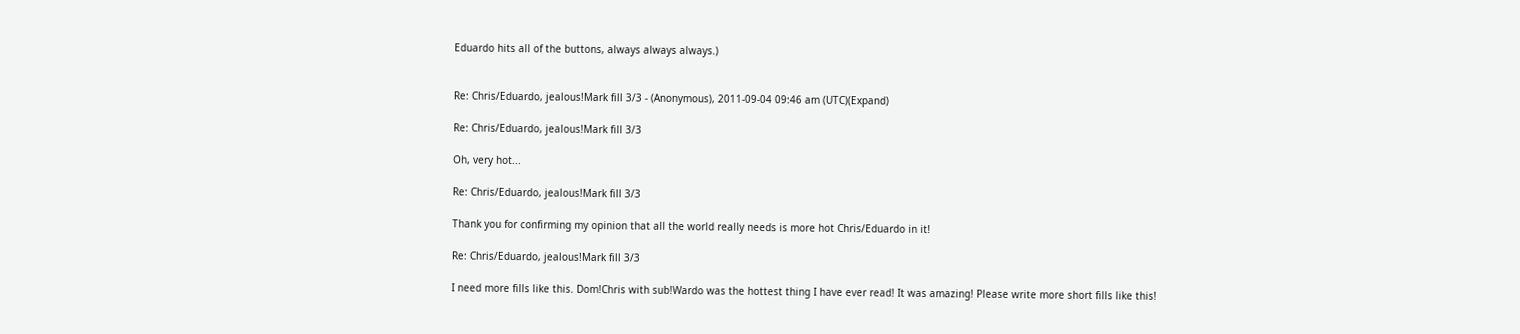Eduardo hits all of the buttons, always always always.)


Re: Chris/Eduardo, jealous!Mark fill 3/3 - (Anonymous), 2011-09-04 09:46 am (UTC)(Expand)

Re: Chris/Eduardo, jealous!Mark fill 3/3

Oh, very hot...

Re: Chris/Eduardo, jealous!Mark fill 3/3

Thank you for confirming my opinion that all the world really needs is more hot Chris/Eduardo in it!

Re: Chris/Eduardo, jealous!Mark fill 3/3

I need more fills like this. Dom!Chris with sub!Wardo was the hottest thing I have ever read! It was amazing! Please write more short fills like this!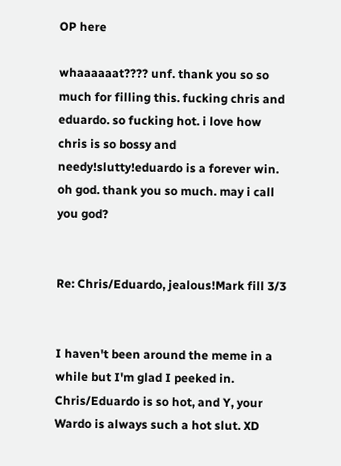OP here

whaaaaaat???? unf. thank you so so much for filling this. fucking chris and eduardo. so fucking hot. i love how chris is so bossy and needy!slutty!eduardo is a forever win. oh god. thank you so much. may i call you god?


Re: Chris/Eduardo, jealous!Mark fill 3/3


I haven't been around the meme in a while but I'm glad I peeked in. Chris/Eduardo is so hot, and Y, your Wardo is always such a hot slut. XD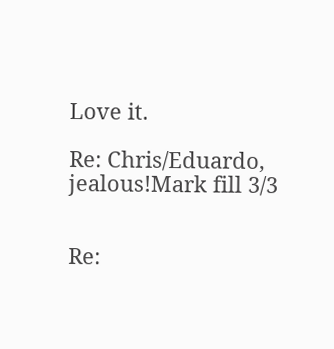Love it.

Re: Chris/Eduardo, jealous!Mark fill 3/3


Re: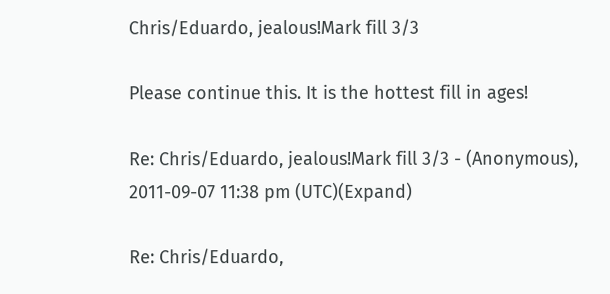Chris/Eduardo, jealous!Mark fill 3/3

Please continue this. It is the hottest fill in ages!

Re: Chris/Eduardo, jealous!Mark fill 3/3 - (Anonymous), 2011-09-07 11:38 pm (UTC)(Expand)

Re: Chris/Eduardo,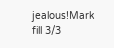jealous!Mark fill 3/3